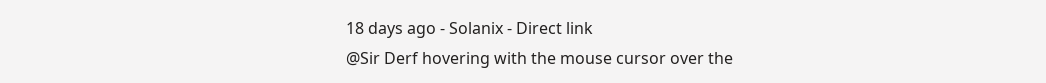18 days ago - Solanix - Direct link
@Sir Derf hovering with the mouse cursor over the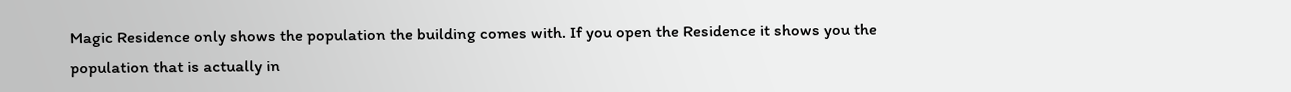Magic Residence only shows the population the building comes with. If you open the Residence it shows you the population that is actually in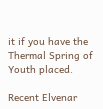it if you have the Thermal Spring of Youth placed.

Recent Elvenar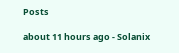Posts

about 11 hours ago - Solanix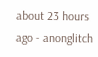about 23 hours ago - anonglitch